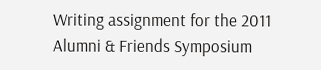Writing assignment for the 2011 Alumni & Friends Symposium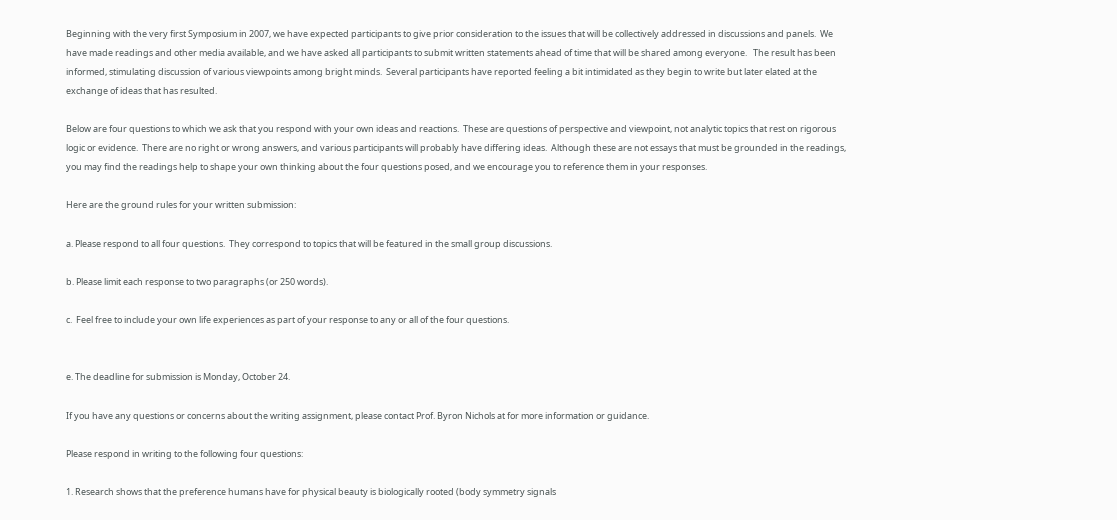Beginning with the very first Symposium in 2007, we have expected participants to give prior consideration to the issues that will be collectively addressed in discussions and panels.  We have made readings and other media available, and we have asked all participants to submit written statements ahead of time that will be shared among everyone.   The result has been informed, stimulating discussion of various viewpoints among bright minds.  Several participants have reported feeling a bit intimidated as they begin to write but later elated at the exchange of ideas that has resulted.

Below are four questions to which we ask that you respond with your own ideas and reactions.  These are questions of perspective and viewpoint, not analytic topics that rest on rigorous logic or evidence.  There are no right or wrong answers, and various participants will probably have differing ideas.  Although these are not essays that must be grounded in the readings, you may find the readings help to shape your own thinking about the four questions posed, and we encourage you to reference them in your responses.

Here are the ground rules for your written submission:

a. Please respond to all four questions.  They correspond to topics that will be featured in the small group discussions.

b. Please limit each response to two paragraphs (or 250 words).

c.  Feel free to include your own life experiences as part of your response to any or all of the four questions.


e. The deadline for submission is Monday, October 24.

If you have any questions or concerns about the writing assignment, please contact Prof. Byron Nichols at for more information or guidance.

Please respond in writing to the following four questions:

1. Research shows that the preference humans have for physical beauty is biologically rooted (body symmetry signals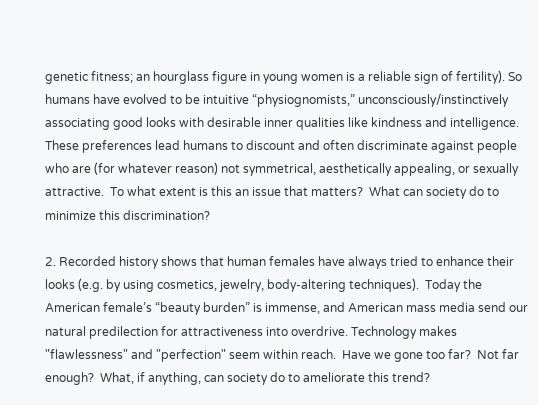genetic fitness; an hourglass figure in young women is a reliable sign of fertility). So humans have evolved to be intuitive “physiognomists,” unconsciously/instinctively associating good looks with desirable inner qualities like kindness and intelligence. These preferences lead humans to discount and often discriminate against people who are (for whatever reason) not symmetrical, aesthetically appealing, or sexually attractive.  To what extent is this an issue that matters?  What can society do to minimize this discrimination?

2. Recorded history shows that human females have always tried to enhance their looks (e.g. by using cosmetics, jewelry, body-altering techniques).  Today the American female’s “beauty burden” is immense, and American mass media send our natural predilection for attractiveness into overdrive. Technology makes "flawlessness" and "perfection" seem within reach.  Have we gone too far?  Not far enough?  What, if anything, can society do to ameliorate this trend?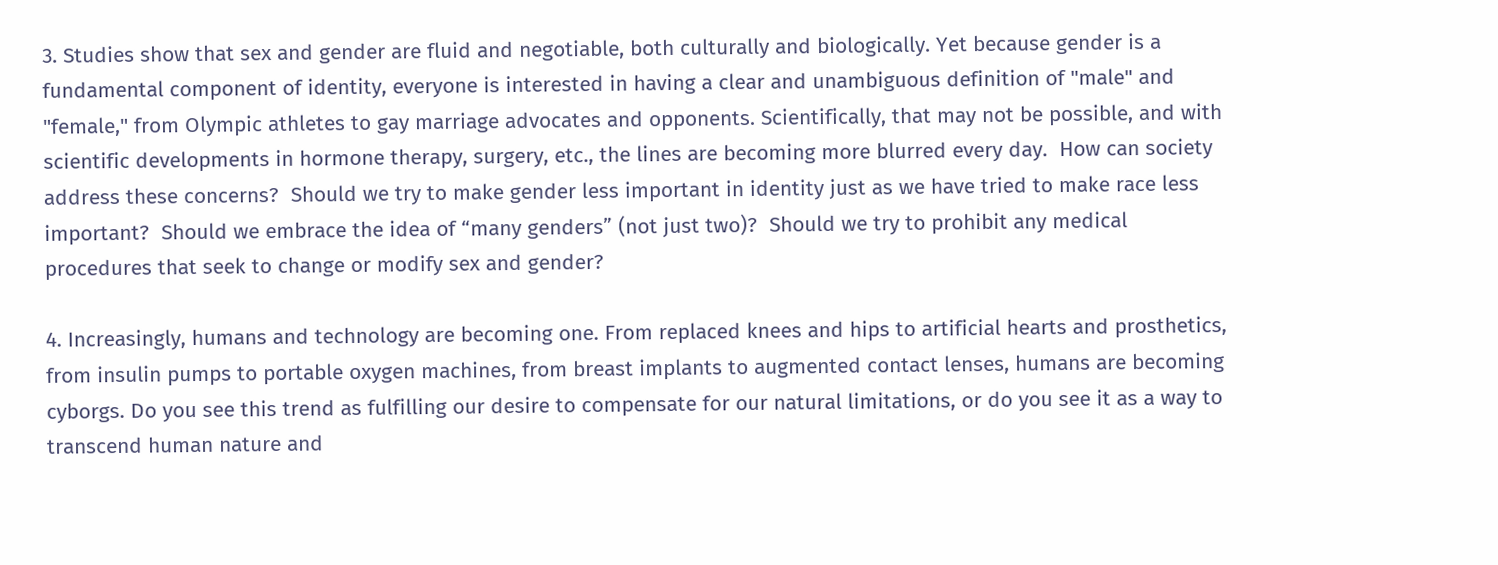3. Studies show that sex and gender are fluid and negotiable, both culturally and biologically. Yet because gender is a fundamental component of identity, everyone is interested in having a clear and unambiguous definition of "male" and "female," from Olympic athletes to gay marriage advocates and opponents. Scientifically, that may not be possible, and with scientific developments in hormone therapy, surgery, etc., the lines are becoming more blurred every day.  How can society address these concerns?  Should we try to make gender less important in identity just as we have tried to make race less important?  Should we embrace the idea of “many genders” (not just two)?  Should we try to prohibit any medical procedures that seek to change or modify sex and gender?

4. Increasingly, humans and technology are becoming one. From replaced knees and hips to artificial hearts and prosthetics, from insulin pumps to portable oxygen machines, from breast implants to augmented contact lenses, humans are becoming cyborgs. Do you see this trend as fulfilling our desire to compensate for our natural limitations, or do you see it as a way to transcend human nature and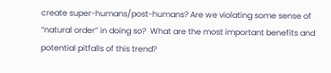create super-humans/post-humans? Are we violating some sense of “natural order” in doing so?  What are the most important benefits and potential pitfalls of this trend?